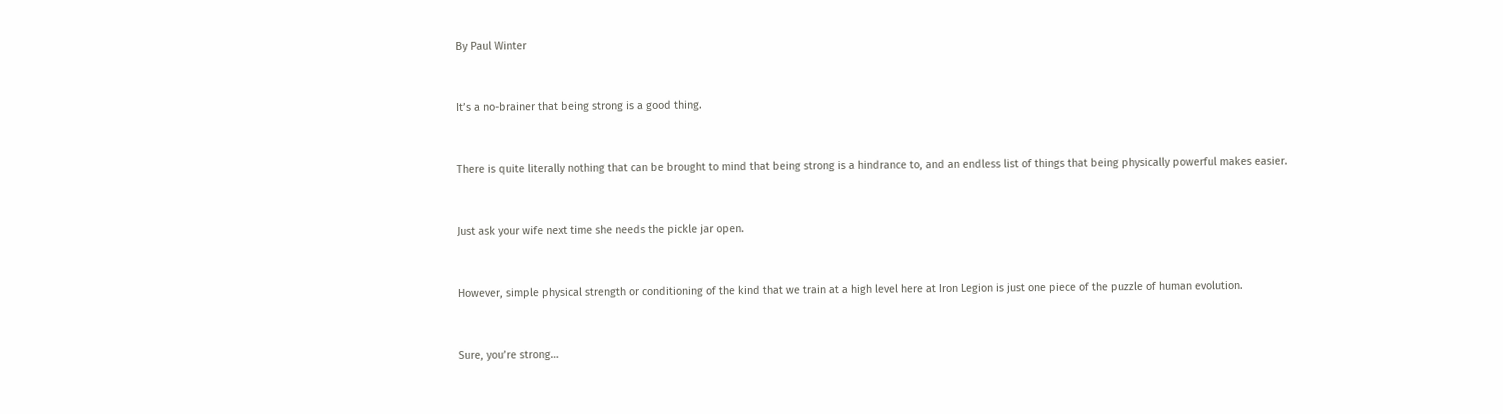By Paul Winter


It’s a no-brainer that being strong is a good thing.


There is quite literally nothing that can be brought to mind that being strong is a hindrance to, and an endless list of things that being physically powerful makes easier.


Just ask your wife next time she needs the pickle jar open.


However, simple physical strength or conditioning of the kind that we train at a high level here at Iron Legion is just one piece of the puzzle of human evolution.


Sure, you’re strong…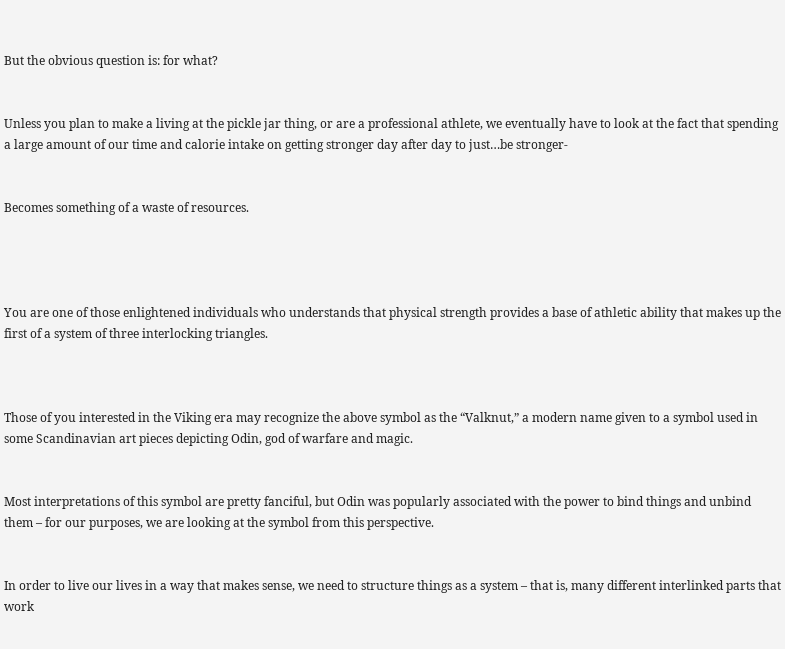But the obvious question is: for what?


Unless you plan to make a living at the pickle jar thing, or are a professional athlete, we eventually have to look at the fact that spending a large amount of our time and calorie intake on getting stronger day after day to just…be stronger-


Becomes something of a waste of resources.




You are one of those enlightened individuals who understands that physical strength provides a base of athletic ability that makes up the first of a system of three interlocking triangles.



Those of you interested in the Viking era may recognize the above symbol as the “Valknut,” a modern name given to a symbol used in some Scandinavian art pieces depicting Odin, god of warfare and magic.


Most interpretations of this symbol are pretty fanciful, but Odin was popularly associated with the power to bind things and unbind them – for our purposes, we are looking at the symbol from this perspective.


In order to live our lives in a way that makes sense, we need to structure things as a system – that is, many different interlinked parts that work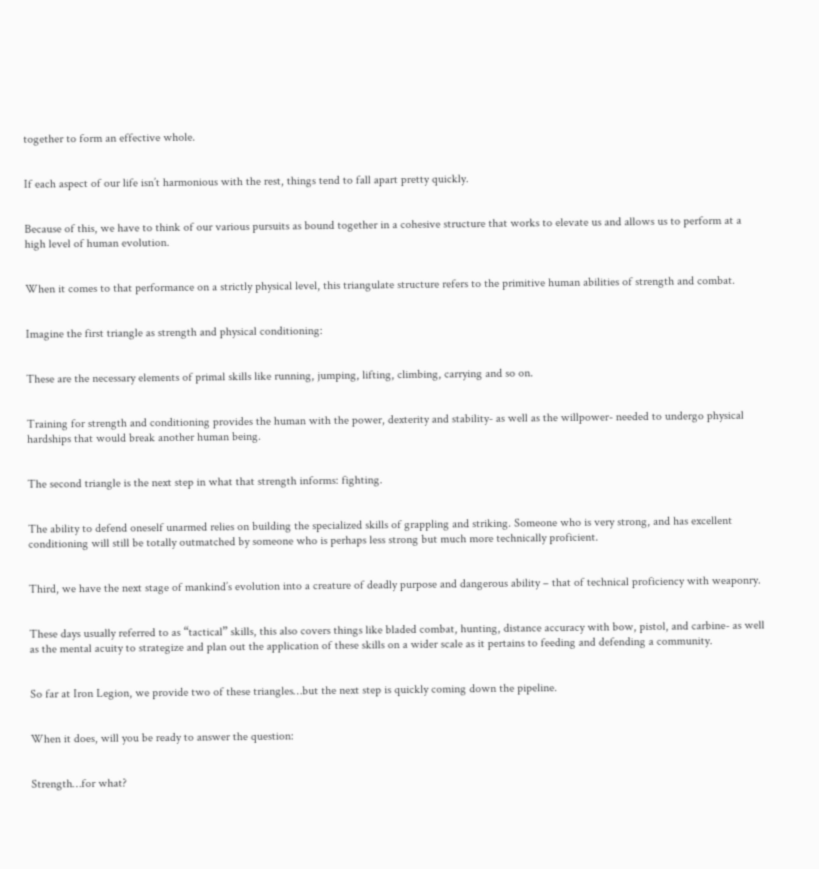together to form an effective whole.


If each aspect of our life isn’t harmonious with the rest, things tend to fall apart pretty quickly.


Because of this, we have to think of our various pursuits as bound together in a cohesive structure that works to elevate us and allows us to perform at a high level of human evolution.


When it comes to that performance on a strictly physical level, this triangulate structure refers to the primitive human abilities of strength and combat.


Imagine the first triangle as strength and physical conditioning:


These are the necessary elements of primal skills like running, jumping, lifting, climbing, carrying and so on.


Training for strength and conditioning provides the human with the power, dexterity and stability- as well as the willpower- needed to undergo physical hardships that would break another human being.


The second triangle is the next step in what that strength informs: fighting.


The ability to defend oneself unarmed relies on building the specialized skills of grappling and striking. Someone who is very strong, and has excellent conditioning will still be totally outmatched by someone who is perhaps less strong but much more technically proficient.


Third, we have the next stage of mankind’s evolution into a creature of deadly purpose and dangerous ability – that of technical proficiency with weaponry.


These days usually referred to as “tactical” skills, this also covers things like bladed combat, hunting, distance accuracy with bow, pistol, and carbine- as well as the mental acuity to strategize and plan out the application of these skills on a wider scale as it pertains to feeding and defending a community.


So far at Iron Legion, we provide two of these triangles…but the next step is quickly coming down the pipeline.


When it does, will you be ready to answer the question:


Strength…for what?